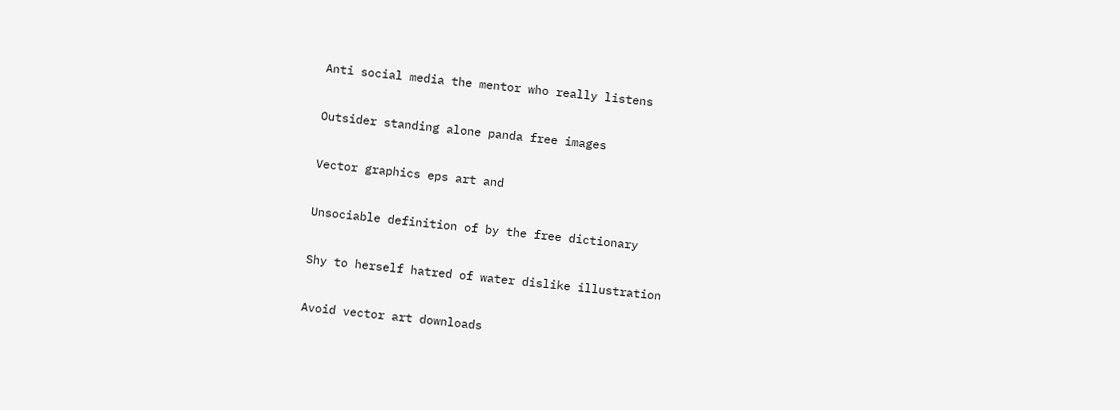Anti social media the mentor who really listens

Outsider standing alone panda free images

Vector graphics eps art and

Unsociable definition of by the free dictionary

Shy to herself hatred of water dislike illustration

Avoid vector art downloads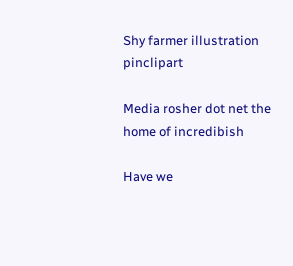Shy farmer illustration pinclipart

Media rosher dot net the home of incredibish

Have we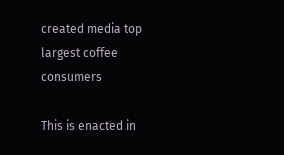created media top largest coffee consumers

This is enacted in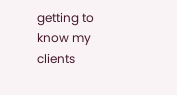getting to know my clients